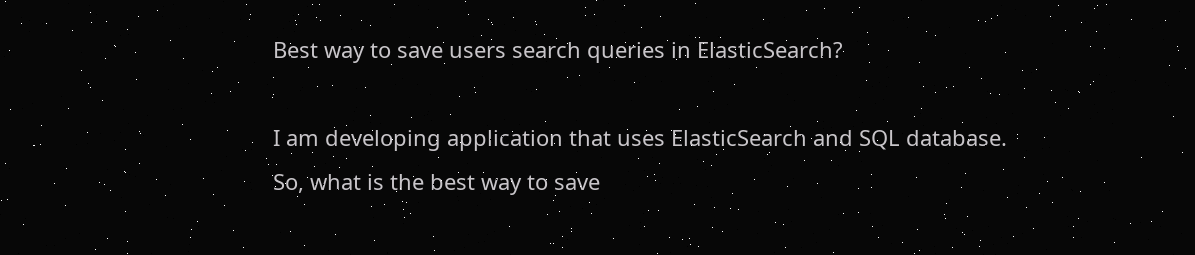Best way to save users search queries in ElasticSearch?

I am developing application that uses ElasticSearch and SQL database. So, what is the best way to save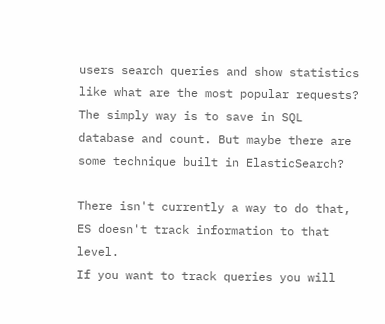users search queries and show statistics like what are the most popular requests? The simply way is to save in SQL database and count. But maybe there are some technique built in ElasticSearch?

There isn't currently a way to do that, ES doesn't track information to that level.
If you want to track queries you will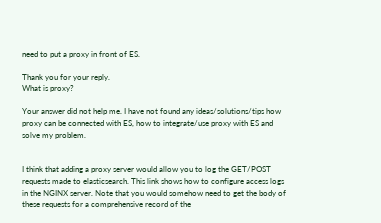need to put a proxy in front of ES.

Thank you for your reply.
What is proxy?

Your answer did not help me. I have not found any ideas/solutions/tips how proxy can be connected with ES, how to integrate/use proxy with ES and solve my problem.


I think that adding a proxy server would allow you to log the GET/POST requests made to elasticsearch. This link shows how to configure access logs in the NGINX server. Note that you would somehow need to get the body of these requests for a comprehensive record of the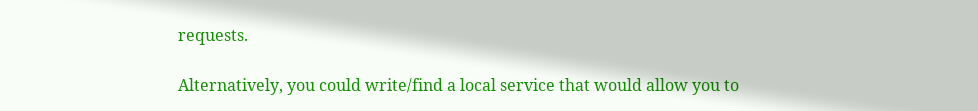requests.

Alternatively, you could write/find a local service that would allow you to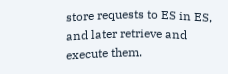store requests to ES in ES, and later retrieve and execute them.